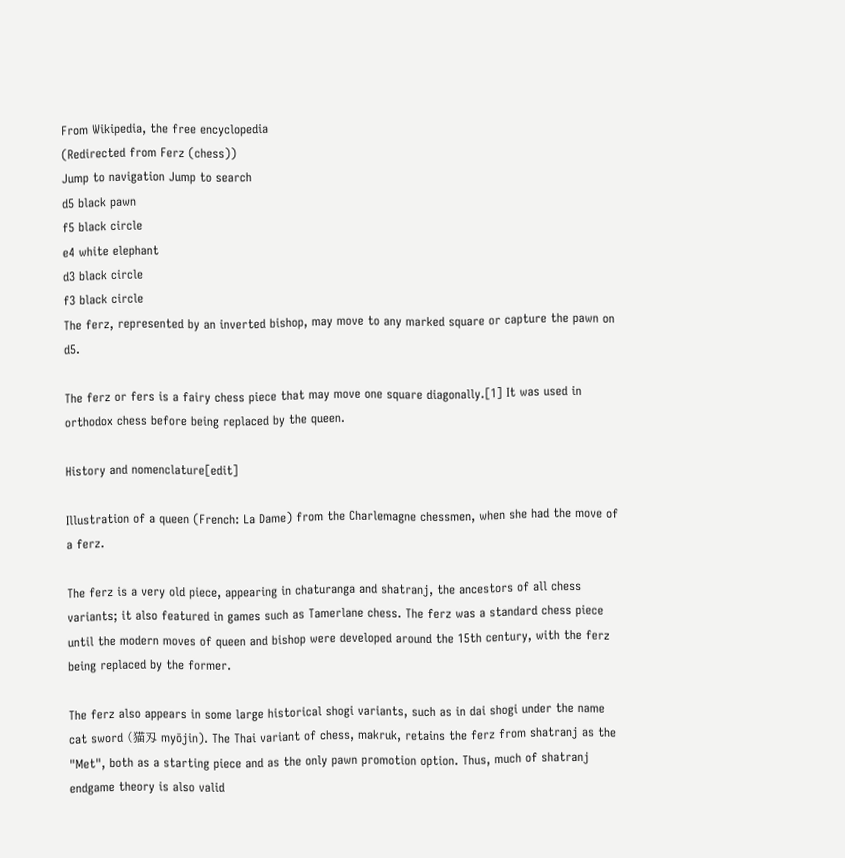From Wikipedia, the free encyclopedia
(Redirected from Ferz (chess))
Jump to navigation Jump to search
d5 black pawn
f5 black circle
e4 white elephant
d3 black circle
f3 black circle
The ferz, represented by an inverted bishop, may move to any marked square or capture the pawn on d5.

The ferz or fers is a fairy chess piece that may move one square diagonally.[1] It was used in orthodox chess before being replaced by the queen.

History and nomenclature[edit]

Illustration of a queen (French: La Dame) from the Charlemagne chessmen, when she had the move of a ferz.

The ferz is a very old piece, appearing in chaturanga and shatranj, the ancestors of all chess variants; it also featured in games such as Tamerlane chess. The ferz was a standard chess piece until the modern moves of queen and bishop were developed around the 15th century, with the ferz being replaced by the former.

The ferz also appears in some large historical shogi variants, such as in dai shogi under the name cat sword (猫刄 myōjin). The Thai variant of chess, makruk, retains the ferz from shatranj as the "Met", both as a starting piece and as the only pawn promotion option. Thus, much of shatranj endgame theory is also valid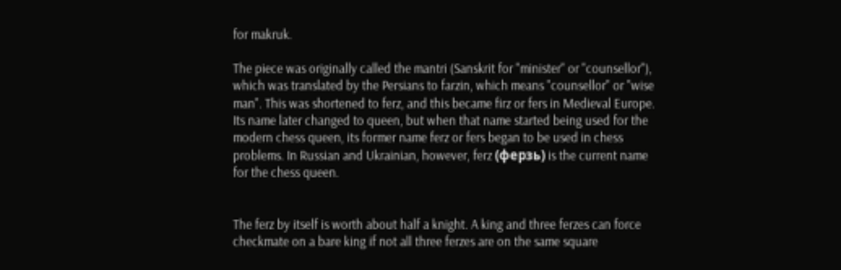for makruk.

The piece was originally called the mantri (Sanskrit for "minister" or "counsellor"), which was translated by the Persians to farzin, which means "counsellor" or "wise man". This was shortened to ferz, and this became firz or fers in Medieval Europe. Its name later changed to queen, but when that name started being used for the modern chess queen, its former name ferz or fers began to be used in chess problems. In Russian and Ukrainian, however, ferz (ферзь) is the current name for the chess queen.


The ferz by itself is worth about half a knight. A king and three ferzes can force checkmate on a bare king if not all three ferzes are on the same square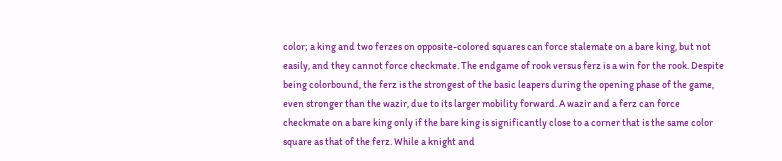color; a king and two ferzes on opposite-colored squares can force stalemate on a bare king, but not easily, and they cannot force checkmate. The endgame of rook versus ferz is a win for the rook. Despite being colorbound, the ferz is the strongest of the basic leapers during the opening phase of the game, even stronger than the wazir, due to its larger mobility forward. A wazir and a ferz can force checkmate on a bare king only if the bare king is significantly close to a corner that is the same color square as that of the ferz. While a knight and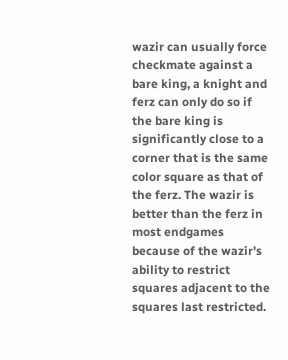wazir can usually force checkmate against a bare king, a knight and ferz can only do so if the bare king is significantly close to a corner that is the same color square as that of the ferz. The wazir is better than the ferz in most endgames because of the wazir's ability to restrict squares adjacent to the squares last restricted.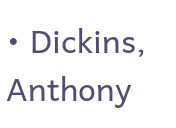• Dickins, Anthony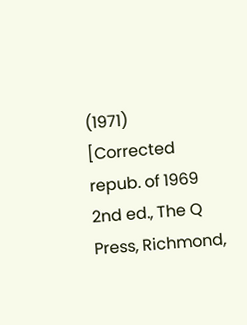(1971) [Corrected repub. of 1969 2nd ed., The Q Press, Richmond,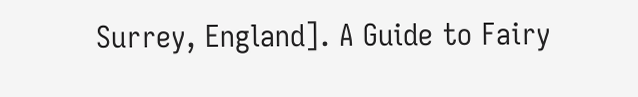Surrey, England]. A Guide to Fairy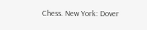Chess. New York: Dover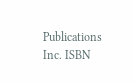Publications Inc. ISBN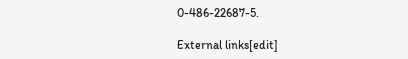0-486-22687-5.

External links[edit]